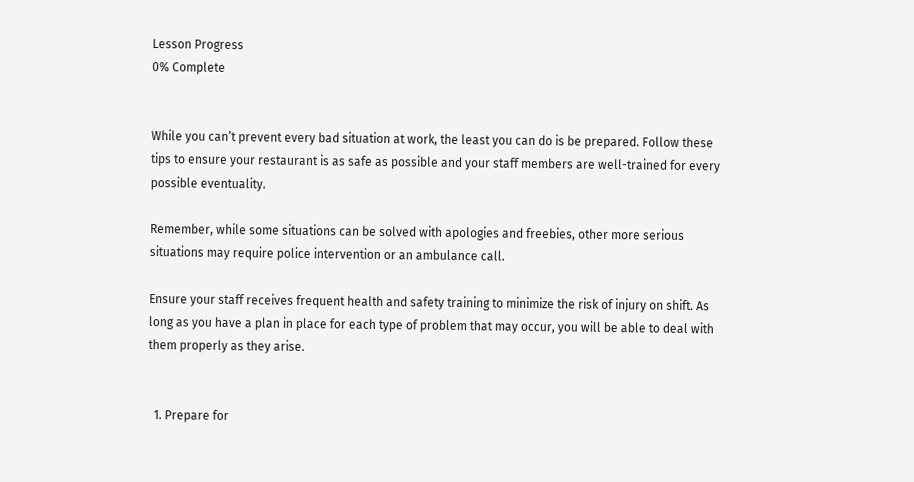Lesson Progress
0% Complete


While you can’t prevent every bad situation at work, the least you can do is be prepared. Follow these tips to ensure your restaurant is as safe as possible and your staff members are well-trained for every possible eventuality.

Remember, while some situations can be solved with apologies and freebies, other more serious situations may require police intervention or an ambulance call.

Ensure your staff receives frequent health and safety training to minimize the risk of injury on shift. As long as you have a plan in place for each type of problem that may occur, you will be able to deal with them properly as they arise.


  1. Prepare for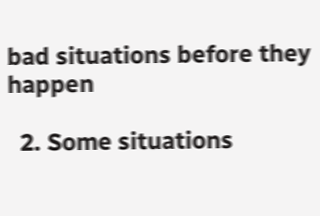bad situations before they happen

  2. Some situations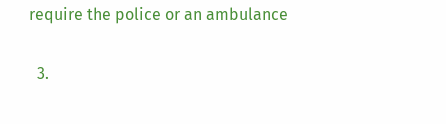require the police or an ambulance

  3.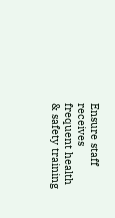Ensure staff receives frequent health & safety training